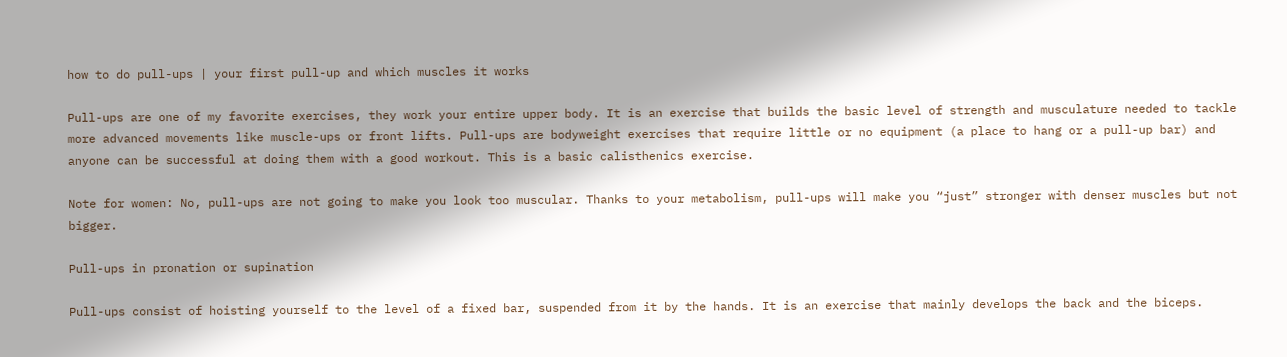how to do pull-ups | your first pull-up and which muscles it works

Pull-ups are one of my favorite exercises, they work your entire upper body. It is an exercise that builds the basic level of strength and musculature needed to tackle more advanced movements like muscle-ups or front lifts. Pull-ups are bodyweight exercises that require little or no equipment (a place to hang or a pull-up bar) and anyone can be successful at doing them with a good workout. This is a basic calisthenics exercise.

Note for women: No, pull-ups are not going to make you look too muscular. Thanks to your metabolism, pull-ups will make you “just” stronger with denser muscles but not bigger.

Pull-ups in pronation or supination

Pull-ups consist of hoisting yourself to the level of a fixed bar, suspended from it by the hands. It is an exercise that mainly develops the back and the biceps.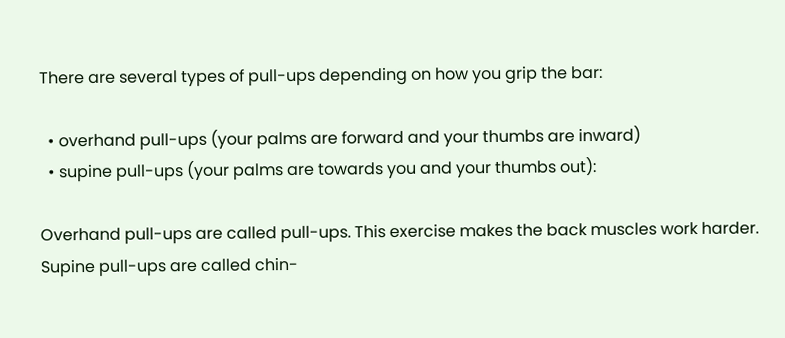There are several types of pull-ups depending on how you grip the bar:

  • overhand pull-ups (your palms are forward and your thumbs are inward)
  • supine pull-ups (your palms are towards you and your thumbs out):

Overhand pull-ups are called pull-ups. This exercise makes the back muscles work harder. Supine pull-ups are called chin-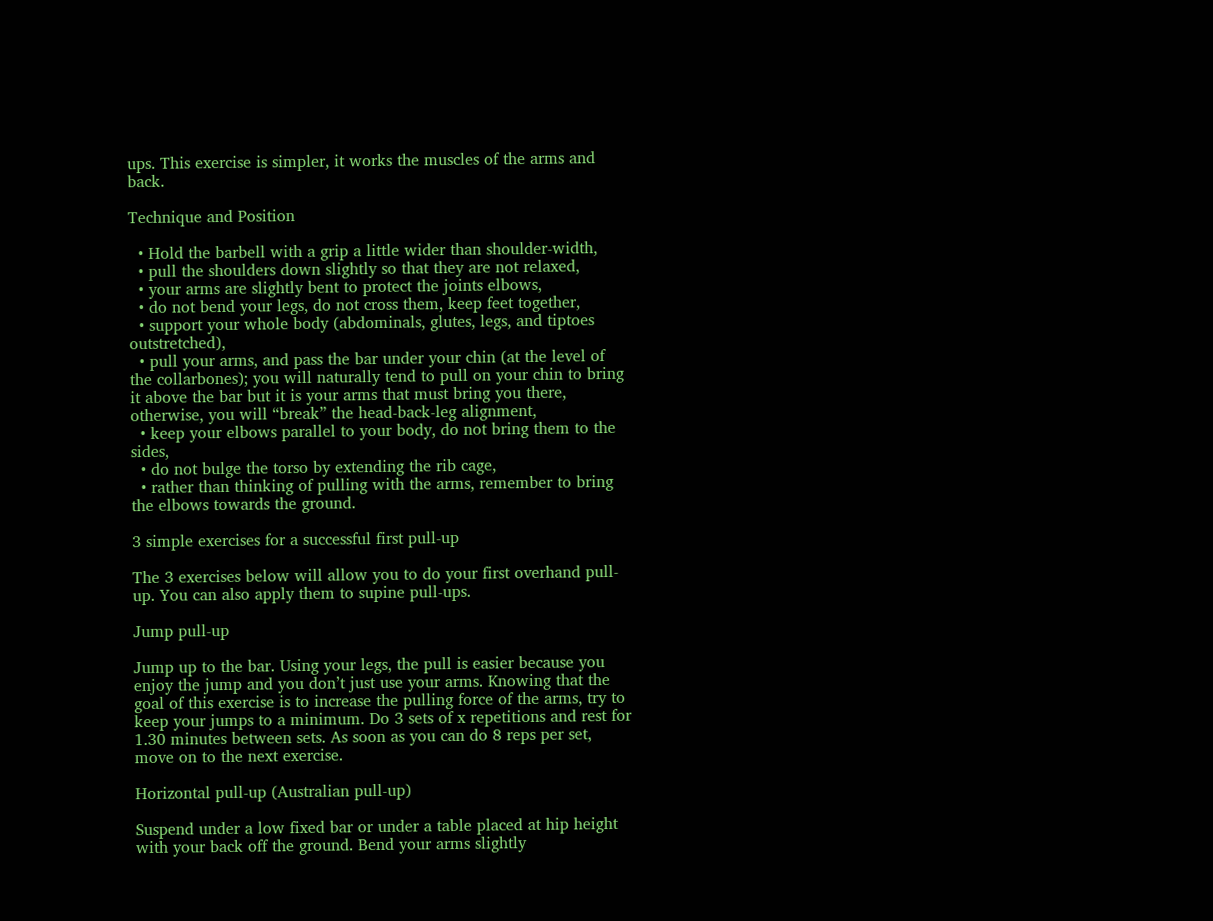ups. This exercise is simpler, it works the muscles of the arms and back.

Technique and Position

  • Hold the barbell with a grip a little wider than shoulder-width,
  • pull the shoulders down slightly so that they are not relaxed,
  • your arms are slightly bent to protect the joints elbows,
  • do not bend your legs, do not cross them, keep feet together,
  • support your whole body (abdominals, glutes, legs, and tiptoes outstretched),
  • pull your arms, and pass the bar under your chin (at the level of the collarbones); you will naturally tend to pull on your chin to bring it above the bar but it is your arms that must bring you there, otherwise, you will “break” the head-back-leg alignment,
  • keep your elbows parallel to your body, do not bring them to the sides,
  • do not bulge the torso by extending the rib cage,
  • rather than thinking of pulling with the arms, remember to bring the elbows towards the ground.

3 simple exercises for a successful first pull-up

The 3 exercises below will allow you to do your first overhand pull-up. You can also apply them to supine pull-ups.

Jump pull-up

Jump up to the bar. Using your legs, the pull is easier because you enjoy the jump and you don’t just use your arms. Knowing that the goal of this exercise is to increase the pulling force of the arms, try to keep your jumps to a minimum. Do 3 sets of x repetitions and rest for 1.30 minutes between sets. As soon as you can do 8 reps per set, move on to the next exercise.

Horizontal pull-up (Australian pull-up)

Suspend under a low fixed bar or under a table placed at hip height with your back off the ground. Bend your arms slightly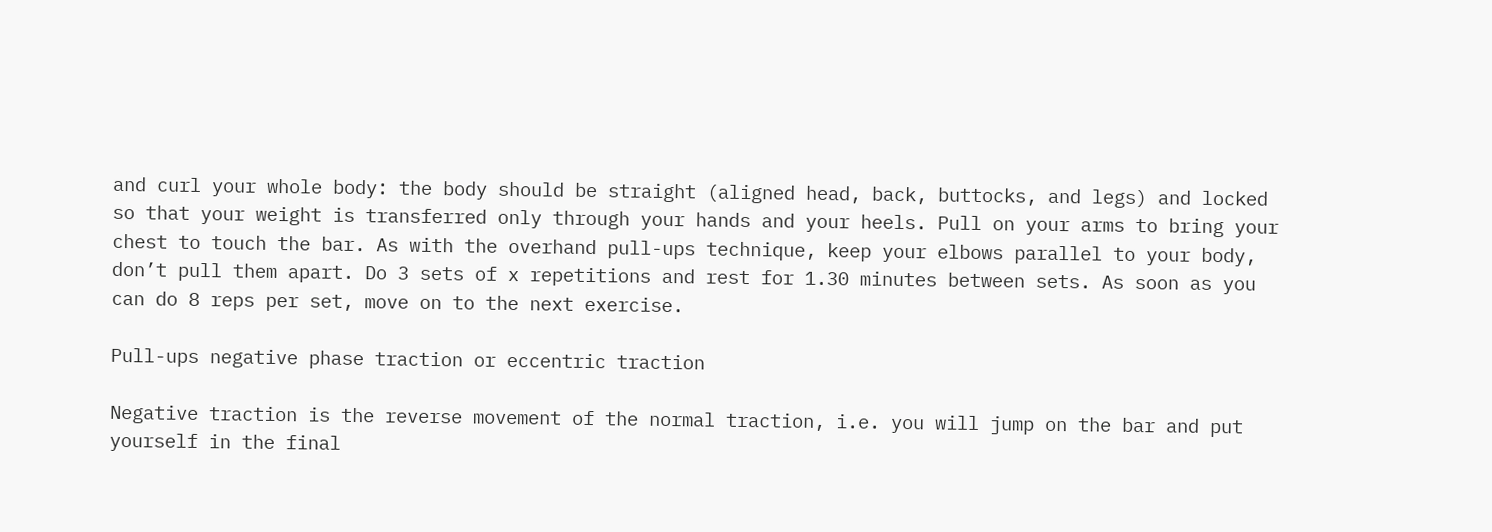and curl your whole body: the body should be straight (aligned head, back, buttocks, and legs) and locked so that your weight is transferred only through your hands and your heels. Pull on your arms to bring your chest to touch the bar. As with the overhand pull-ups technique, keep your elbows parallel to your body, don’t pull them apart. Do 3 sets of x repetitions and rest for 1.30 minutes between sets. As soon as you can do 8 reps per set, move on to the next exercise.

Pull-ups negative phase traction or eccentric traction

Negative traction is the reverse movement of the normal traction, i.e. you will jump on the bar and put yourself in the final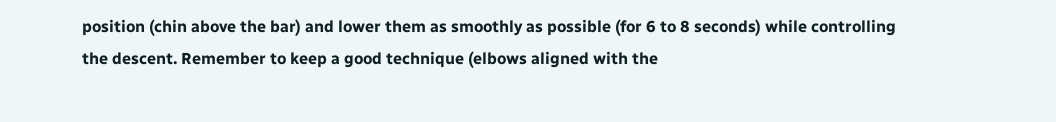position (chin above the bar) and lower them as smoothly as possible (for 6 to 8 seconds) while controlling the descent. Remember to keep a good technique (elbows aligned with the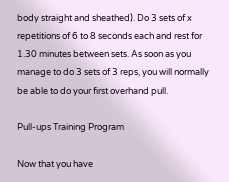body straight and sheathed). Do 3 sets of x repetitions of 6 to 8 seconds each and rest for 1.30 minutes between sets. As soon as you manage to do 3 sets of 3 reps, you will normally be able to do your first overhand pull.

Pull-ups Training Program

Now that you have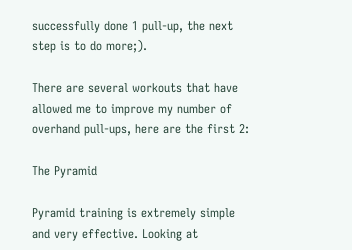successfully done 1 pull-up, the next step is to do more;).

There are several workouts that have allowed me to improve my number of overhand pull-ups, here are the first 2:

The Pyramid

Pyramid training is extremely simple and very effective. Looking at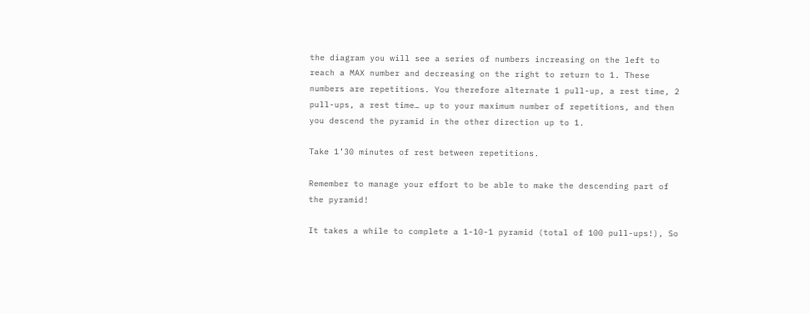the diagram you will see a series of numbers increasing on the left to reach a MAX number and decreasing on the right to return to 1. These numbers are repetitions. You therefore alternate 1 pull-up, a rest time, 2 pull-ups, a rest time… up to your maximum number of repetitions, and then you descend the pyramid in the other direction up to 1.

Take 1’30 minutes of rest between repetitions.

Remember to manage your effort to be able to make the descending part of the pyramid!

It takes a while to complete a 1-10-1 pyramid (total of 100 pull-ups!), So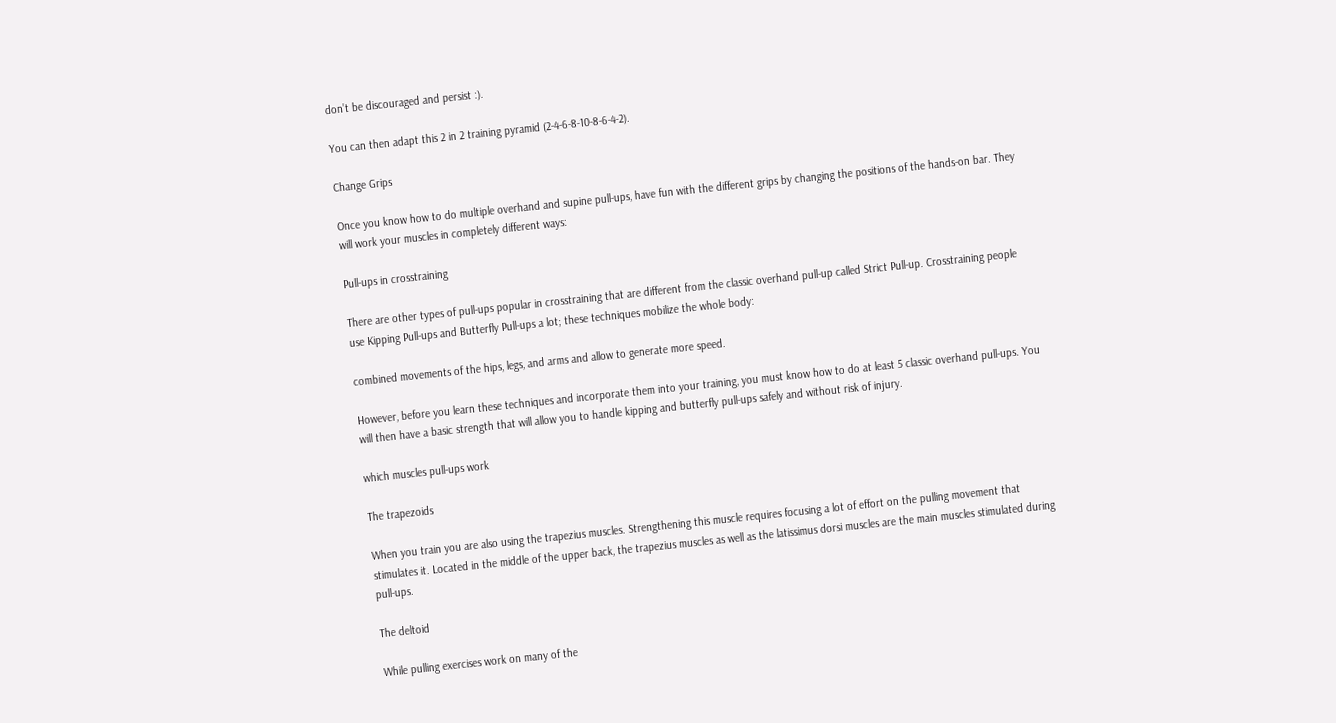don’t be discouraged and persist :).

You can then adapt this 2 in 2 training pyramid (2-4-6-8-10-8-6-4-2).

Change Grips

Once you know how to do multiple overhand and supine pull-ups, have fun with the different grips by changing the positions of the hands-on bar. They will work your muscles in completely different ways:

Pull-ups in crosstraining

There are other types of pull-ups popular in crosstraining that are different from the classic overhand pull-up called Strict Pull-up. Crosstraining people use Kipping Pull-ups and Butterfly Pull-ups a lot; these techniques mobilize the whole body:

combined movements of the hips, legs, and arms and allow to generate more speed.

However, before you learn these techniques and incorporate them into your training, you must know how to do at least 5 classic overhand pull-ups. You will then have a basic strength that will allow you to handle kipping and butterfly pull-ups safely and without risk of injury.

which muscles pull-ups work

The trapezoids

When you train you are also using the trapezius muscles. Strengthening this muscle requires focusing a lot of effort on the pulling movement that stimulates it. Located in the middle of the upper back, the trapezius muscles as well as the latissimus dorsi muscles are the main muscles stimulated during pull-ups.

The deltoid

While pulling exercises work on many of the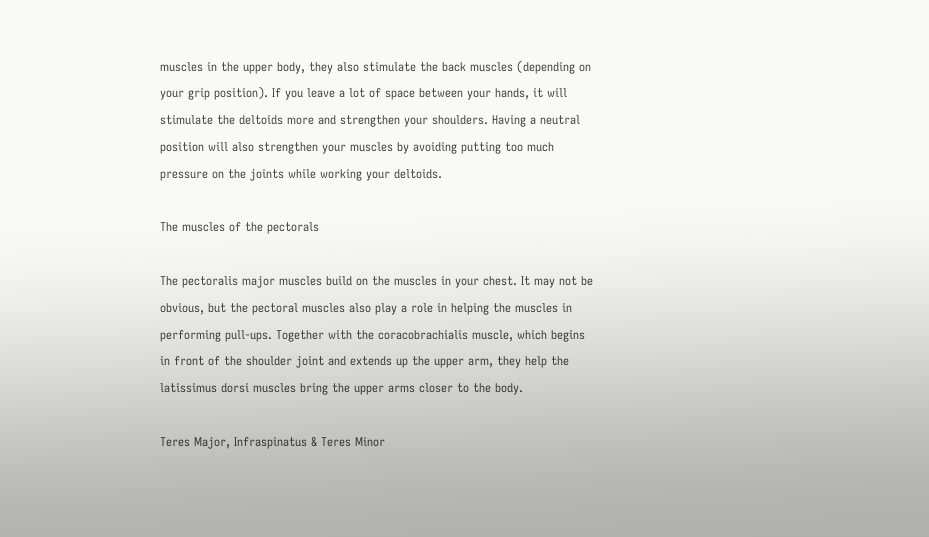muscles in the upper body, they also stimulate the back muscles (depending on your grip position). If you leave a lot of space between your hands, it will stimulate the deltoids more and strengthen your shoulders. Having a neutral position will also strengthen your muscles by avoiding putting too much pressure on the joints while working your deltoids.

The muscles of the pectorals

The pectoralis major muscles build on the muscles in your chest. It may not be obvious, but the pectoral muscles also play a role in helping the muscles in performing pull-ups. Together with the coracobrachialis muscle, which begins in front of the shoulder joint and extends up the upper arm, they help the latissimus dorsi muscles bring the upper arms closer to the body.

Teres Major, Infraspinatus & Teres Minor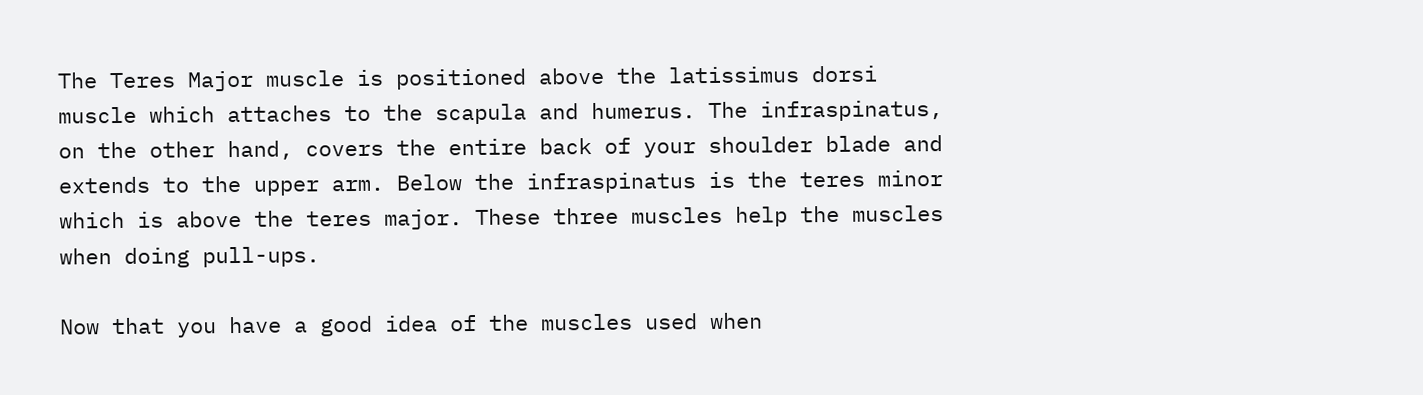The Teres Major muscle is positioned above the latissimus dorsi muscle which attaches to the scapula and humerus. The infraspinatus, on the other hand, covers the entire back of your shoulder blade and extends to the upper arm. Below the infraspinatus is the teres minor which is above the teres major. These three muscles help the muscles when doing pull-ups.

Now that you have a good idea of the muscles used when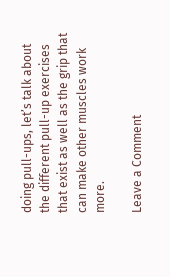doing pull-ups, let’s talk about the different pull-up exercises that exist as well as the grip that can make other muscles work more.

Leave a Comment